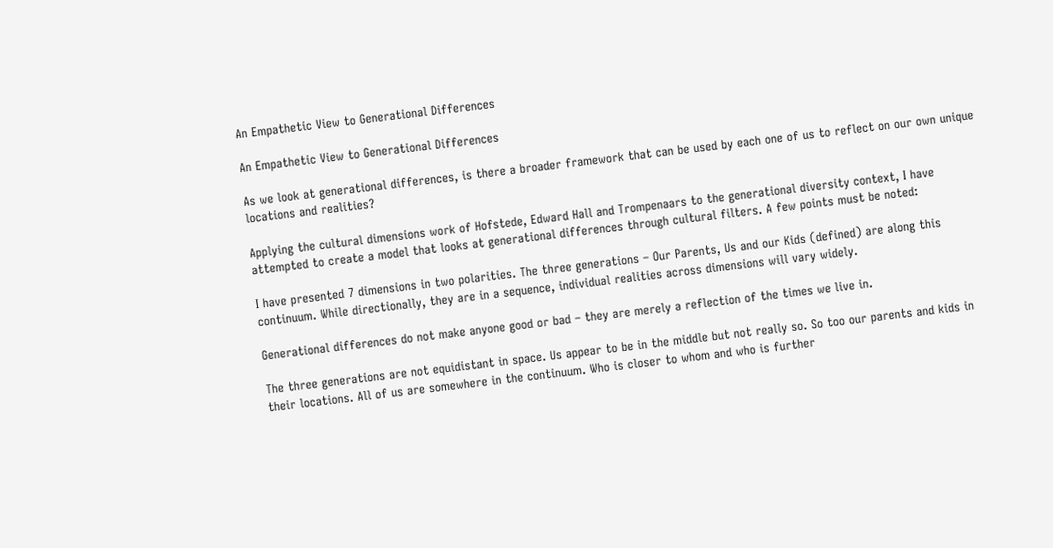An Empathetic View to Generational Differences

An Empathetic View to Generational Differences

As we look at generational differences, is there a broader framework that can be used by each one of us to reflect on our own unique locations and realities?

Applying the cultural dimensions work of Hofstede, Edward Hall and Trompenaars to the generational diversity context, I have attempted to create a model that looks at generational differences through cultural filters. A few points must be noted:

I have presented 7 dimensions in two polarities. The three generations – Our Parents, Us and our Kids (defined) are along this continuum. While directionally, they are in a sequence, individual realities across dimensions will vary widely.

Generational differences do not make anyone good or bad – they are merely a reflection of the times we live in.

The three generations are not equidistant in space. Us appear to be in the middle but not really so. So too our parents and kids in their locations. All of us are somewhere in the continuum. Who is closer to whom and who is further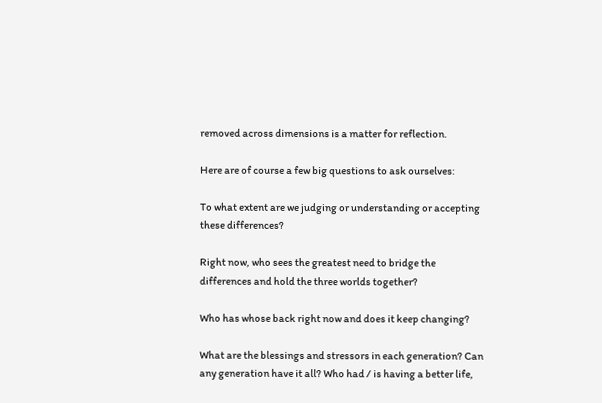removed across dimensions is a matter for reflection.

Here are of course a few big questions to ask ourselves:

To what extent are we judging or understanding or accepting these differences?

Right now, who sees the greatest need to bridge the differences and hold the three worlds together?

Who has whose back right now and does it keep changing?

What are the blessings and stressors in each generation? Can any generation have it all? Who had / is having a better life,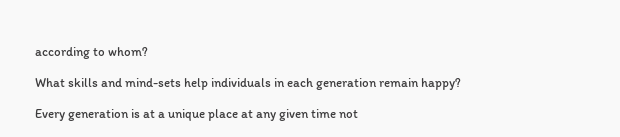according to whom?

What skills and mind-sets help individuals in each generation remain happy?

Every generation is at a unique place at any given time not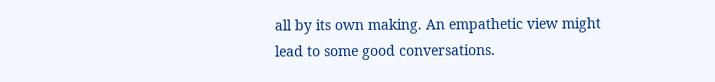all by its own making. An empathetic view might lead to some good conversations.